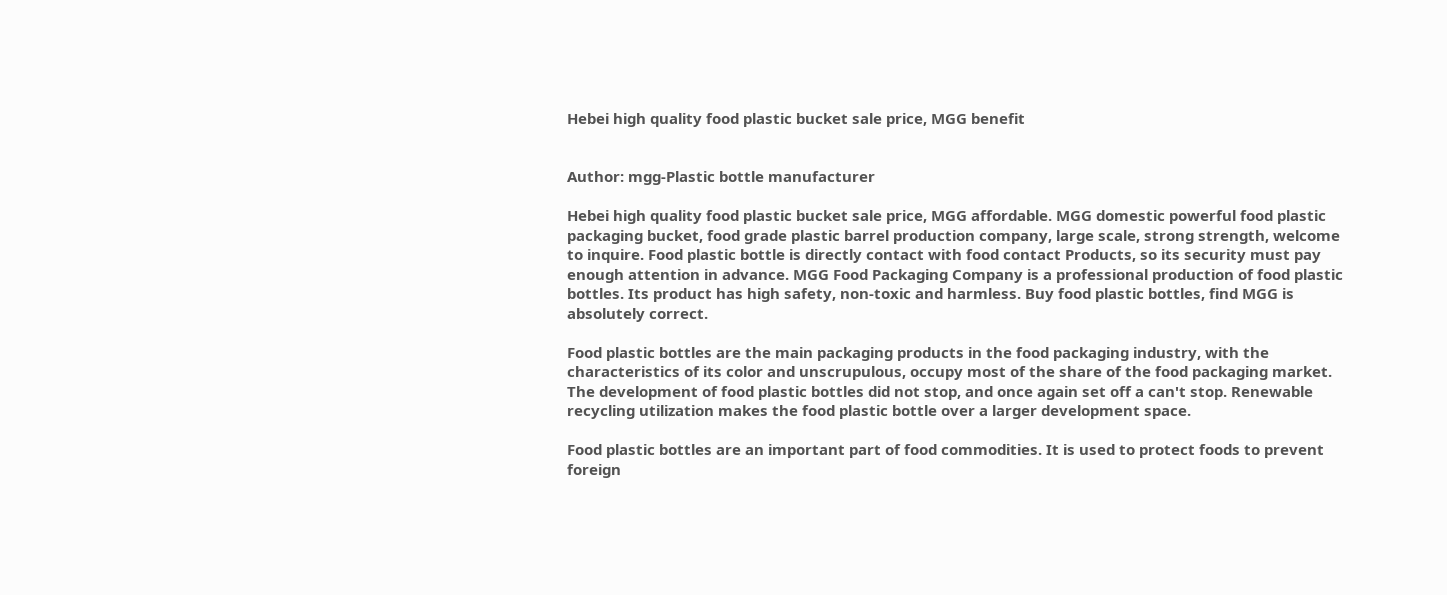Hebei high quality food plastic bucket sale price, MGG benefit


Author: mgg-Plastic bottle manufacturer

Hebei high quality food plastic bucket sale price, MGG affordable. MGG domestic powerful food plastic packaging bucket, food grade plastic barrel production company, large scale, strong strength, welcome to inquire. Food plastic bottle is directly contact with food contact Products, so its security must pay enough attention in advance. MGG Food Packaging Company is a professional production of food plastic bottles. Its product has high safety, non-toxic and harmless. Buy food plastic bottles, find MGG is absolutely correct.

Food plastic bottles are the main packaging products in the food packaging industry, with the characteristics of its color and unscrupulous, occupy most of the share of the food packaging market. The development of food plastic bottles did not stop, and once again set off a can't stop. Renewable recycling utilization makes the food plastic bottle over a larger development space.

Food plastic bottles are an important part of food commodities. It is used to protect foods to prevent foreign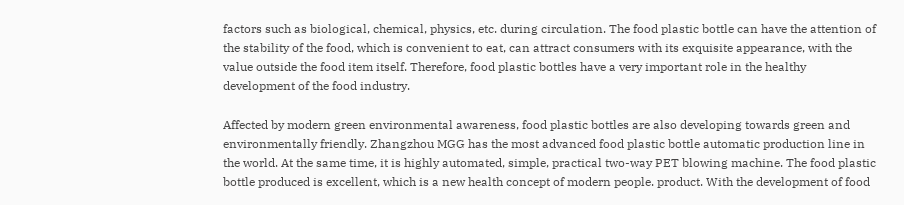factors such as biological, chemical, physics, etc. during circulation. The food plastic bottle can have the attention of the stability of the food, which is convenient to eat, can attract consumers with its exquisite appearance, with the value outside the food item itself. Therefore, food plastic bottles have a very important role in the healthy development of the food industry.

Affected by modern green environmental awareness, food plastic bottles are also developing towards green and environmentally friendly. Zhangzhou MGG has the most advanced food plastic bottle automatic production line in the world. At the same time, it is highly automated, simple, practical two-way PET blowing machine. The food plastic bottle produced is excellent, which is a new health concept of modern people. product. With the development of food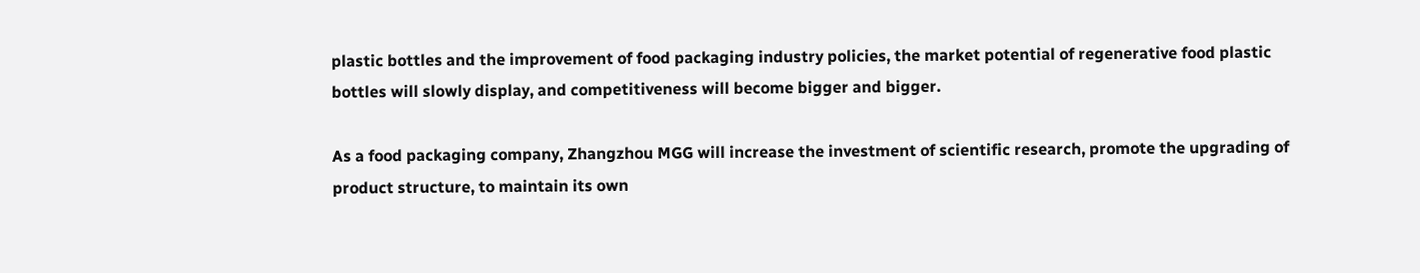plastic bottles and the improvement of food packaging industry policies, the market potential of regenerative food plastic bottles will slowly display, and competitiveness will become bigger and bigger.

As a food packaging company, Zhangzhou MGG will increase the investment of scientific research, promote the upgrading of product structure, to maintain its own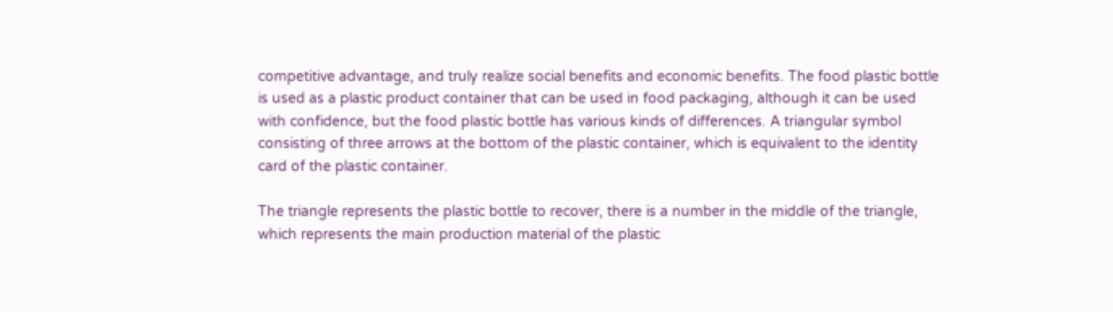competitive advantage, and truly realize social benefits and economic benefits. The food plastic bottle is used as a plastic product container that can be used in food packaging, although it can be used with confidence, but the food plastic bottle has various kinds of differences. A triangular symbol consisting of three arrows at the bottom of the plastic container, which is equivalent to the identity card of the plastic container.

The triangle represents the plastic bottle to recover, there is a number in the middle of the triangle, which represents the main production material of the plastic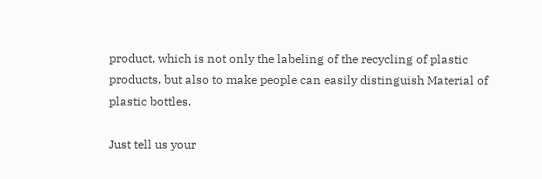product, which is not only the labeling of the recycling of plastic products, but also to make people can easily distinguish Material of plastic bottles.

Just tell us your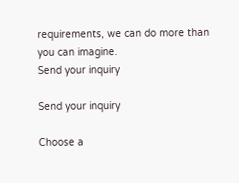requirements, we can do more than you can imagine.
Send your inquiry

Send your inquiry

Choose a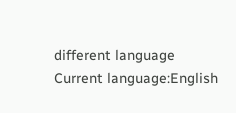different language
Current language:English